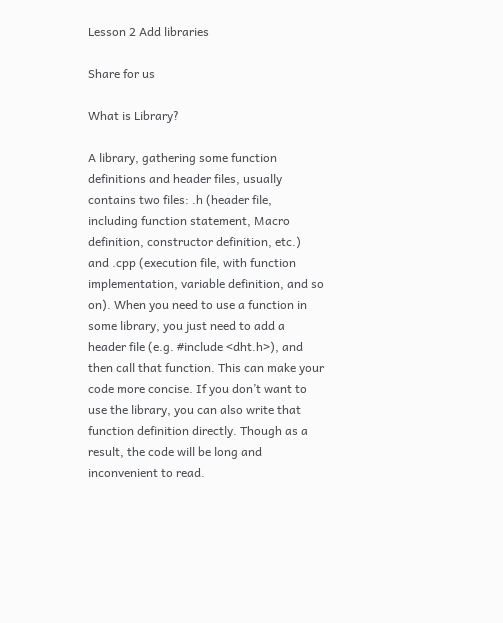Lesson 2 Add libraries

Share for us

What is Library?

A library, gathering some function definitions and header files, usually contains two files: .h (header file, including function statement, Macro definition, constructor definition, etc.) and .cpp (execution file, with function implementation, variable definition, and so on). When you need to use a function in some library, you just need to add a header file (e.g. #include <dht.h>), and then call that function. This can make your code more concise. If you don’t want to use the library, you can also write that function definition directly. Though as a result, the code will be long and inconvenient to read.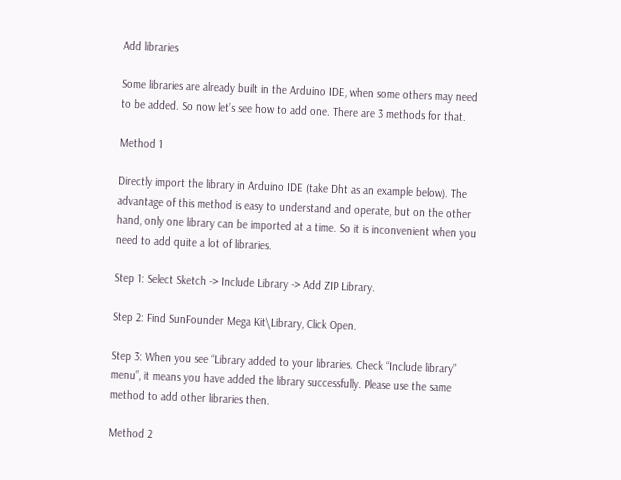Add libraries

Some libraries are already built in the Arduino IDE, when some others may need to be added. So now let’s see how to add one. There are 3 methods for that.

Method 1

Directly import the library in Arduino IDE (take Dht as an example below). The advantage of this method is easy to understand and operate, but on the other hand, only one library can be imported at a time. So it is inconvenient when you need to add quite a lot of libraries.

Step 1: Select Sketch -> Include Library -> Add ZIP Library.

Step 2: Find SunFounder Mega Kit\Library, Click Open.

Step 3: When you see “Library added to your libraries. Check “Include library” menu”, it means you have added the library successfully. Please use the same method to add other libraries then.

Method 2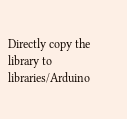Directly copy the library to libraries/Arduino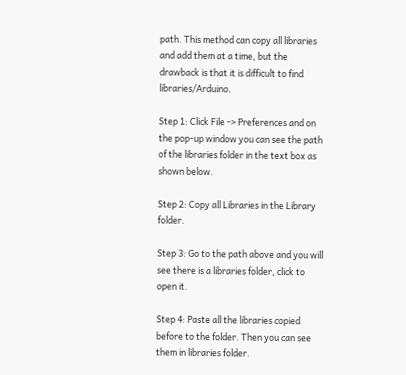path. This method can copy all libraries and add them at a time, but the drawback is that it is difficult to find libraries/Arduino.

Step 1: Click File -> Preferences and on the pop-up window you can see the path of the libraries folder in the text box as shown below.

Step 2: Copy all Libraries in the Library folder.

Step 3: Go to the path above and you will see there is a libraries folder, click to open it.

Step 4: Paste all the libraries copied before to the folder. Then you can see them in libraries folder.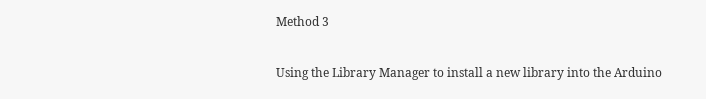Method 3

Using the Library Manager to install a new library into the Arduino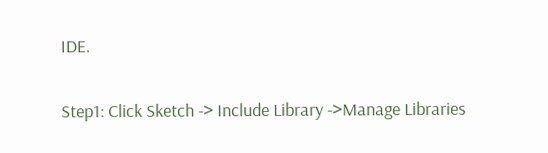IDE.

Step1: Click Sketch -> Include Library ->Manage Libraries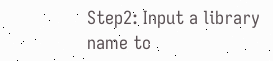Step2: Input a library name to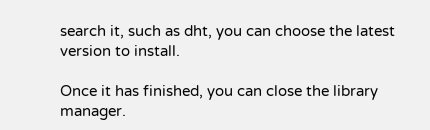search it, such as dht, you can choose the latest version to install.

Once it has finished, you can close the library manager.